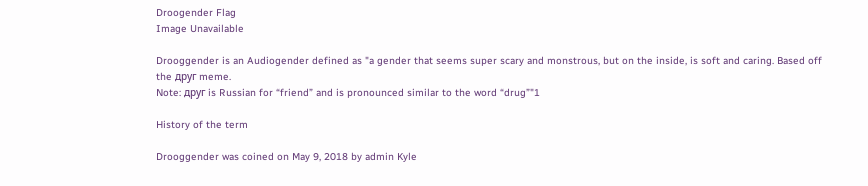Droogender Flag
Image Unavailable

Drooggender is an Audiogender defined as "a gender that seems super scary and monstrous, but on the inside, is soft and caring. Based off the друг meme.
Note: друг is Russian for “friend” and is pronounced similar to the word “drug”"1

History of the term

Drooggender was coined on May 9, 2018 by admin Kyle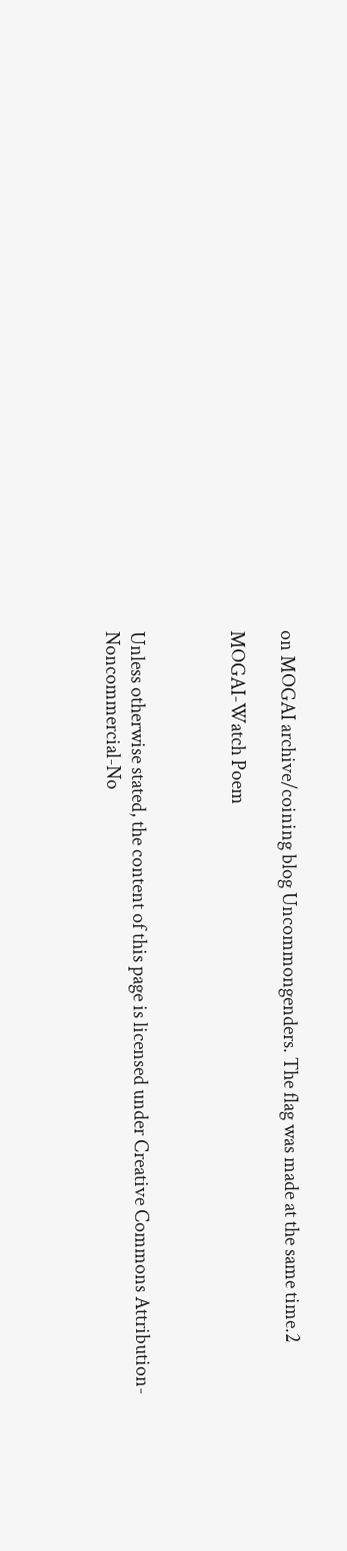on MOGAI archive/coining blog Uncommongenders. The flag was made at the same time.2

MOGAI-Watch Poem



Unless otherwise stated, the content of this page is licensed under Creative Commons Attribution-Noncommercial-No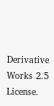Derivative Works 2.5 License.